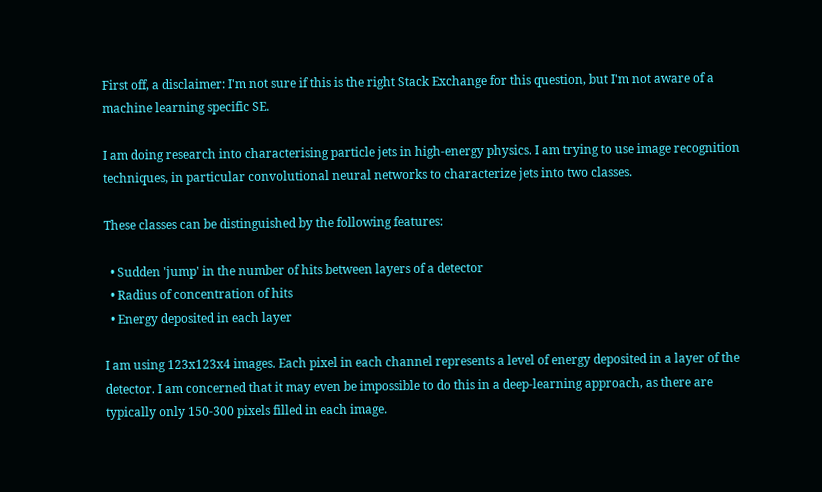First off, a disclaimer: I'm not sure if this is the right Stack Exchange for this question, but I'm not aware of a machine learning specific SE.

I am doing research into characterising particle jets in high-energy physics. I am trying to use image recognition techniques, in particular convolutional neural networks to characterize jets into two classes.

These classes can be distinguished by the following features:

  • Sudden 'jump' in the number of hits between layers of a detector
  • Radius of concentration of hits
  • Energy deposited in each layer

I am using 123x123x4 images. Each pixel in each channel represents a level of energy deposited in a layer of the detector. I am concerned that it may even be impossible to do this in a deep-learning approach, as there are typically only 150-300 pixels filled in each image.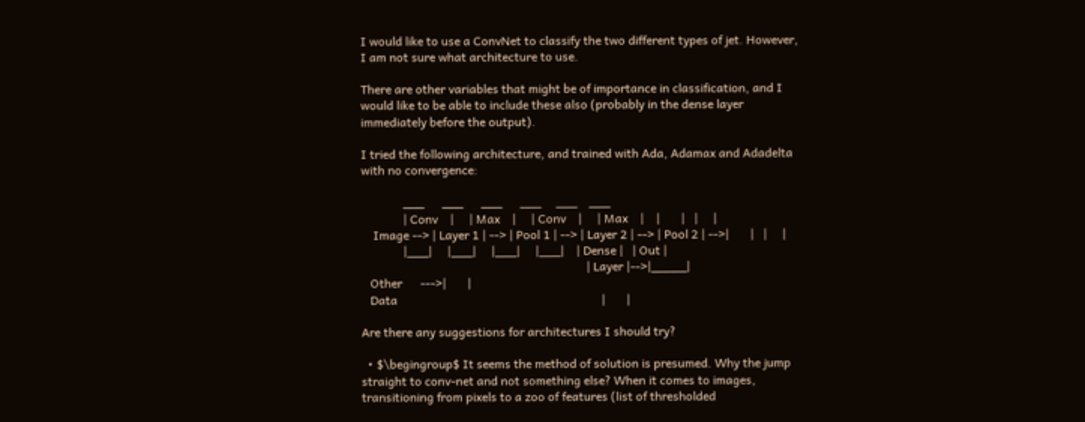I would like to use a ConvNet to classify the two different types of jet. However, I am not sure what architecture to use.

There are other variables that might be of importance in classification, and I would like to be able to include these also (probably in the dense layer immediately before the output).

I tried the following architecture, and trained with Ada, Adamax and Adadelta with no convergence:

              ___      ___      ___      ___     ___    ___
              | Conv    |     | Max    |     | Conv    |     | Max    |    |       |   |     |
    Image --> | Layer 1 | --> | Pool 1 | --> | Layer 2 | --> | Pool 2 | -->|       |   |     |
              |___|     |___|     |___|     |___|    | Dense |   | Out |
                                                                           | Layer |-->|_____|
   Other      --->|       |
   Data                                                                    |       |

Are there any suggestions for architectures I should try?

  • $\begingroup$ It seems the method of solution is presumed. Why the jump straight to conv-net and not something else? When it comes to images, transitioning from pixels to a zoo of features (list of thresholded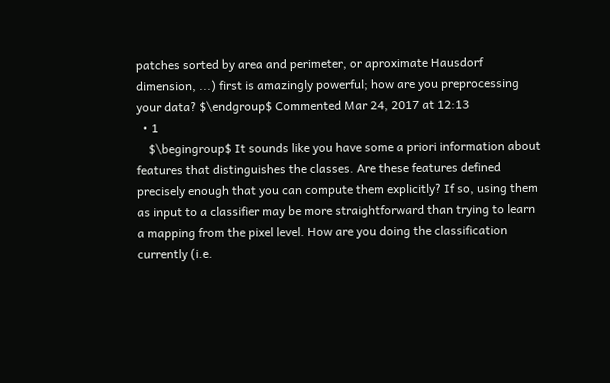patches sorted by area and perimeter, or aproximate Hausdorf dimension, ...) first is amazingly powerful; how are you preprocessing your data? $\endgroup$ Commented Mar 24, 2017 at 12:13
  • 1
    $\begingroup$ It sounds like you have some a priori information about features that distinguishes the classes. Are these features defined precisely enough that you can compute them explicitly? If so, using them as input to a classifier may be more straightforward than trying to learn a mapping from the pixel level. How are you doing the classification currently (i.e.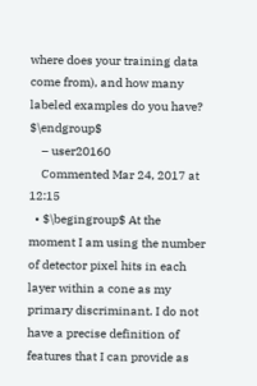where does your training data come from), and how many labeled examples do you have? $\endgroup$
    – user20160
    Commented Mar 24, 2017 at 12:15
  • $\begingroup$ At the moment I am using the number of detector pixel hits in each layer within a cone as my primary discriminant. I do not have a precise definition of features that I can provide as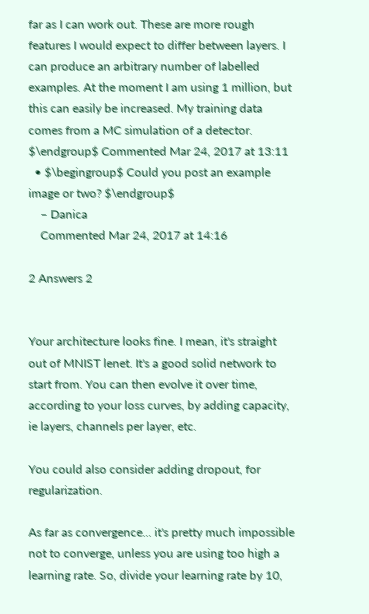far as I can work out. These are more rough features I would expect to differ between layers. I can produce an arbitrary number of labelled examples. At the moment I am using 1 million, but this can easily be increased. My training data comes from a MC simulation of a detector. $\endgroup$ Commented Mar 24, 2017 at 13:11
  • $\begingroup$ Could you post an example image or two? $\endgroup$
    – Danica
    Commented Mar 24, 2017 at 14:16

2 Answers 2


Your architecture looks fine. I mean, it's straight out of MNIST lenet. It's a good solid network to start from. You can then evolve it over time, according to your loss curves, by adding capacity, ie layers, channels per layer, etc.

You could also consider adding dropout, for regularization.

As far as convergence... it's pretty much impossible not to converge, unless you are using too high a learning rate. So, divide your learning rate by 10,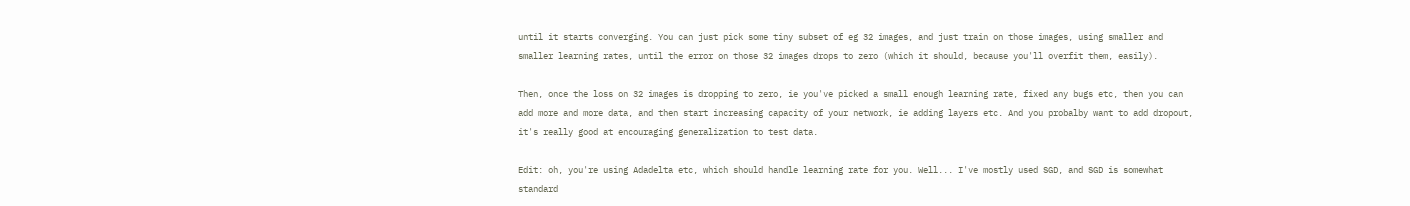until it starts converging. You can just pick some tiny subset of eg 32 images, and just train on those images, using smaller and smaller learning rates, until the error on those 32 images drops to zero (which it should, because you'll overfit them, easily).

Then, once the loss on 32 images is dropping to zero, ie you've picked a small enough learning rate, fixed any bugs etc, then you can add more and more data, and then start increasing capacity of your network, ie adding layers etc. And you probalby want to add dropout, it's really good at encouraging generalization to test data.

Edit: oh, you're using Adadelta etc, which should handle learning rate for you. Well... I've mostly used SGD, and SGD is somewhat standard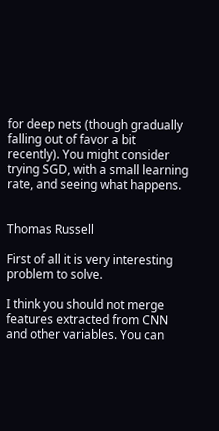for deep nets (though gradually falling out of favor a bit recently). You might consider trying SGD, with a small learning rate, and seeing what happens.


Thomas Russell

First of all it is very interesting problem to solve.

I think you should not merge features extracted from CNN and other variables. You can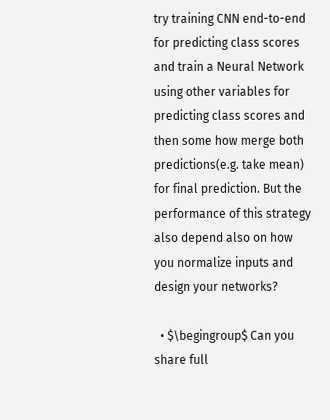try training CNN end-to-end for predicting class scores and train a Neural Network using other variables for predicting class scores and then some how merge both predictions(e.g. take mean) for final prediction. But the performance of this strategy also depend also on how you normalize inputs and design your networks?

  • $\begingroup$ Can you share full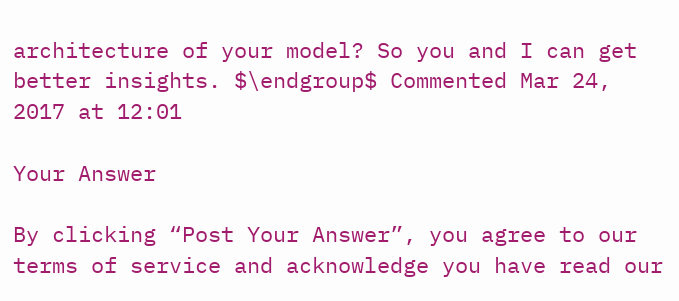architecture of your model? So you and I can get better insights. $\endgroup$ Commented Mar 24, 2017 at 12:01

Your Answer

By clicking “Post Your Answer”, you agree to our terms of service and acknowledge you have read our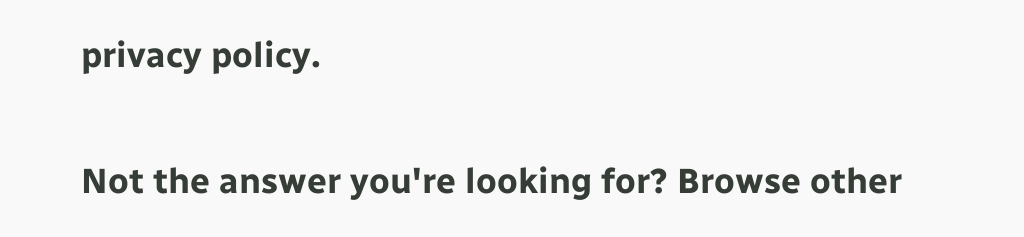privacy policy.

Not the answer you're looking for? Browse other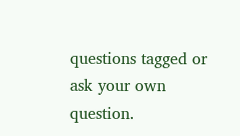questions tagged or ask your own question.